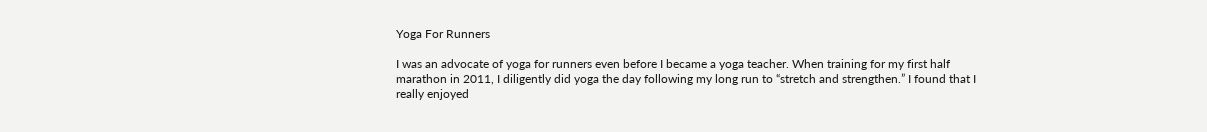Yoga For Runners

I was an advocate of yoga for runners even before I became a yoga teacher. When training for my first half marathon in 2011, I diligently did yoga the day following my long run to “stretch and strengthen.” I found that I really enjoyed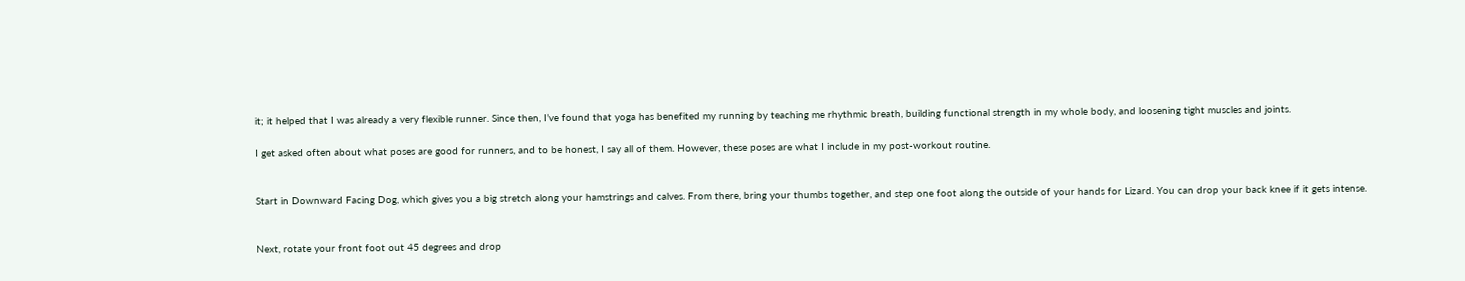it; it helped that I was already a very flexible runner. Since then, I’ve found that yoga has benefited my running by teaching me rhythmic breath, building functional strength in my whole body, and loosening tight muscles and joints.

I get asked often about what poses are good for runners, and to be honest, I say all of them. However, these poses are what I include in my post-workout routine.


Start in Downward Facing Dog, which gives you a big stretch along your hamstrings and calves. From there, bring your thumbs together, and step one foot along the outside of your hands for Lizard. You can drop your back knee if it gets intense.


Next, rotate your front foot out 45 degrees and drop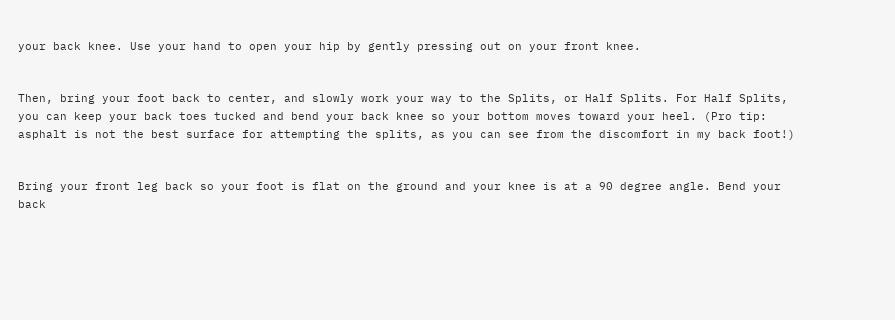your back knee. Use your hand to open your hip by gently pressing out on your front knee.


Then, bring your foot back to center, and slowly work your way to the Splits, or Half Splits. For Half Splits, you can keep your back toes tucked and bend your back knee so your bottom moves toward your heel. (Pro tip: asphalt is not the best surface for attempting the splits, as you can see from the discomfort in my back foot!)


Bring your front leg back so your foot is flat on the ground and your knee is at a 90 degree angle. Bend your back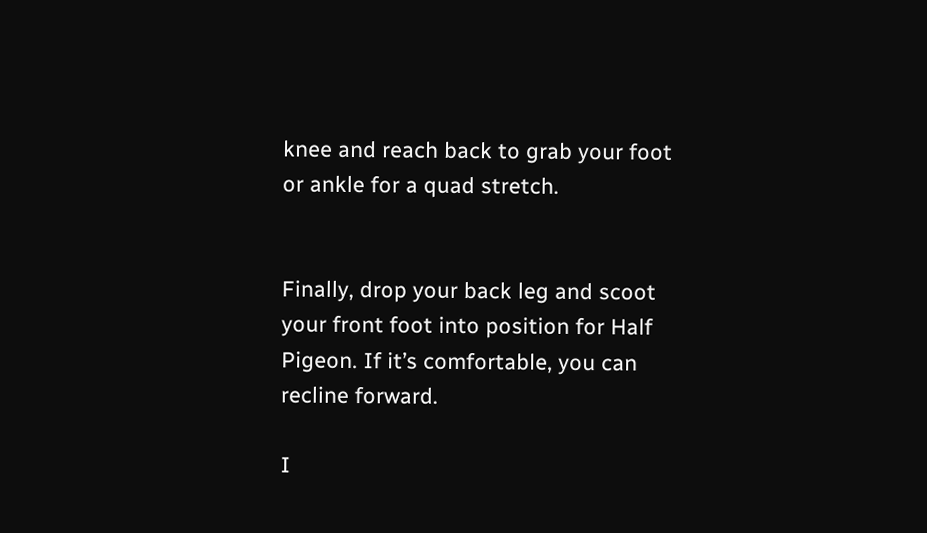knee and reach back to grab your foot or ankle for a quad stretch.


Finally, drop your back leg and scoot your front foot into position for Half Pigeon. If it’s comfortable, you can recline forward.

I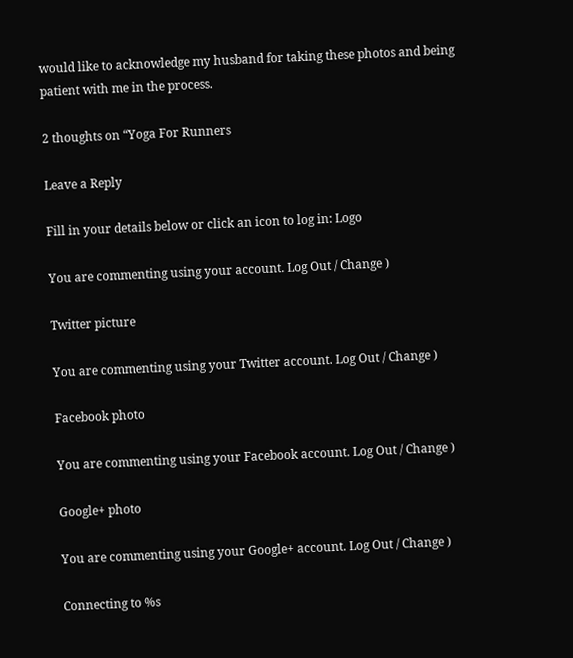would like to acknowledge my husband for taking these photos and being patient with me in the process.

2 thoughts on “Yoga For Runners

Leave a Reply

Fill in your details below or click an icon to log in: Logo

You are commenting using your account. Log Out / Change )

Twitter picture

You are commenting using your Twitter account. Log Out / Change )

Facebook photo

You are commenting using your Facebook account. Log Out / Change )

Google+ photo

You are commenting using your Google+ account. Log Out / Change )

Connecting to %s